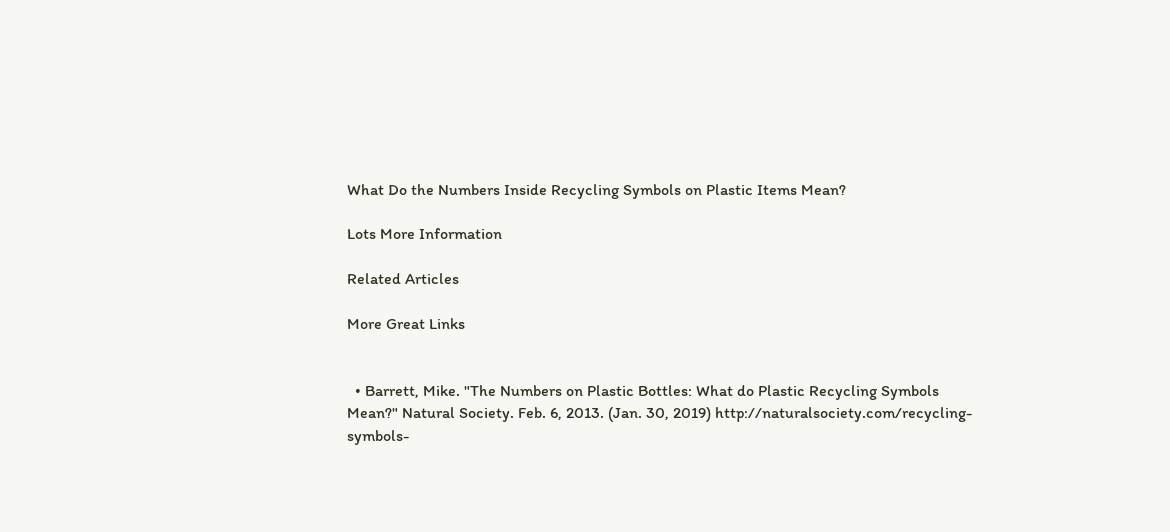What Do the Numbers Inside Recycling Symbols on Plastic Items Mean?

Lots More Information

Related Articles

More Great Links


  • Barrett, Mike. "The Numbers on Plastic Bottles: What do Plastic Recycling Symbols Mean?" Natural Society. Feb. 6, 2013. (Jan. 30, 2019) http://naturalsociety.com/recycling-symbols-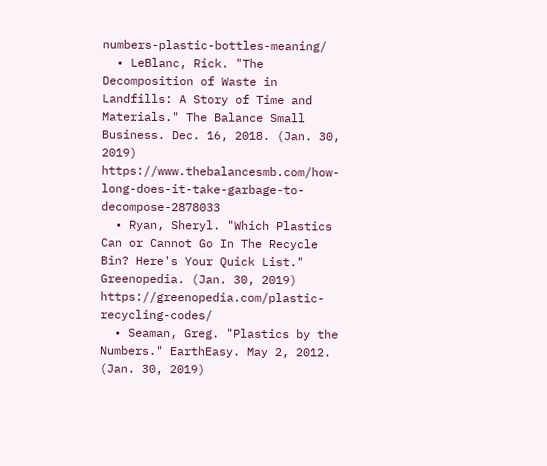numbers-plastic-bottles-meaning/
  • LeBlanc, Rick. "The Decomposition of Waste in Landfills: A Story of Time and Materials." The Balance Small Business. Dec. 16, 2018. (Jan. 30, 2019) https://www.thebalancesmb.com/how-long-does-it-take-garbage-to-decompose-2878033
  • Ryan, Sheryl. "Which Plastics Can or Cannot Go In The Recycle Bin? Here's Your Quick List." Greenopedia. (Jan. 30, 2019) https://greenopedia.com/plastic-recycling-codes/
  • Seaman, Greg. "Plastics by the Numbers." EarthEasy. May 2, 2012. (Jan. 30, 2019)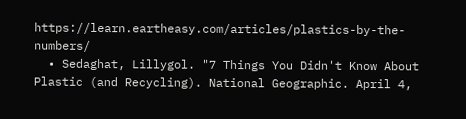https://learn.eartheasy.com/articles/plastics-by-the-numbers/
  • Sedaghat, Lillygol. "7 Things You Didn't Know About Plastic (and Recycling). National Geographic. April 4,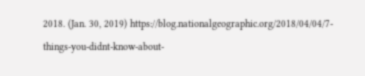2018. (Jan. 30, 2019) https://blog.nationalgeographic.org/2018/04/04/7-things-you-didnt-know-about-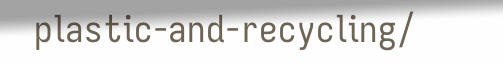plastic-and-recycling/